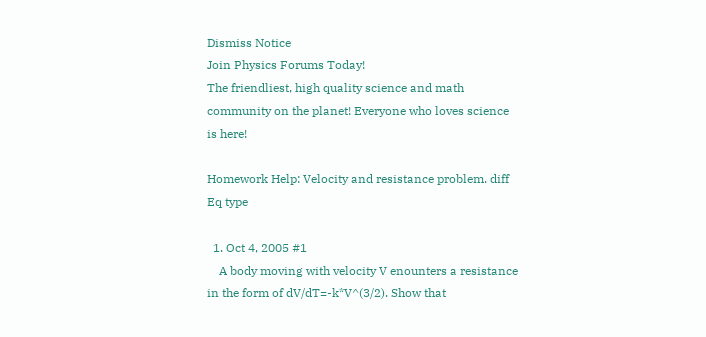Dismiss Notice
Join Physics Forums Today!
The friendliest, high quality science and math community on the planet! Everyone who loves science is here!

Homework Help: Velocity and resistance problem. diff Eq type

  1. Oct 4, 2005 #1
    A body moving with velocity V enounters a resistance in the form of dV/dT=-k*V^(3/2). Show that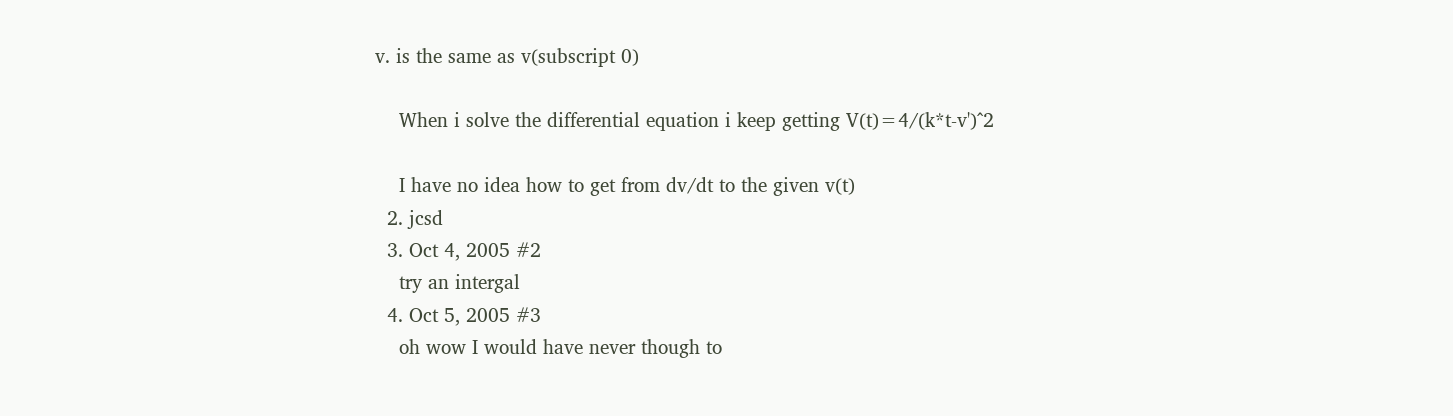v. is the same as v(subscript 0)

    When i solve the differential equation i keep getting V(t)=4/(k*t-v')^2

    I have no idea how to get from dv/dt to the given v(t)
  2. jcsd
  3. Oct 4, 2005 #2
    try an intergal
  4. Oct 5, 2005 #3
    oh wow I would have never though to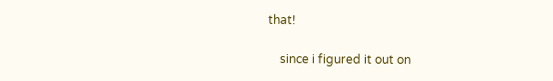that!

    since i figured it out on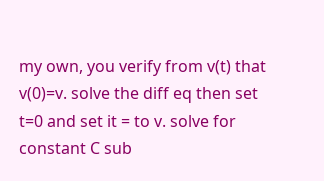my own, you verify from v(t) that v(0)=v. solve the diff eq then set t=0 and set it = to v. solve for constant C sub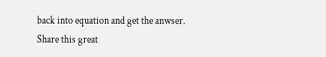back into equation and get the anwser.
Share this great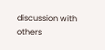discussion with others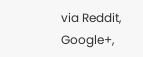via Reddit, Google+,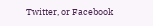Twitter, or Facebook